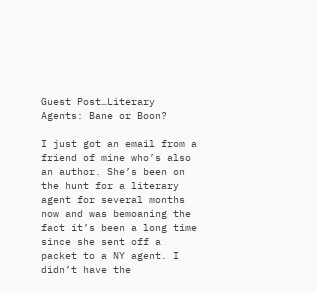Guest Post…Literary Agents: Bane or Boon?

I just got an email from a friend of mine who’s also an author. She’s been on the hunt for a literary agent for several months now and was bemoaning the fact it’s been a long time since she sent off a packet to a NY agent. I didn’t have the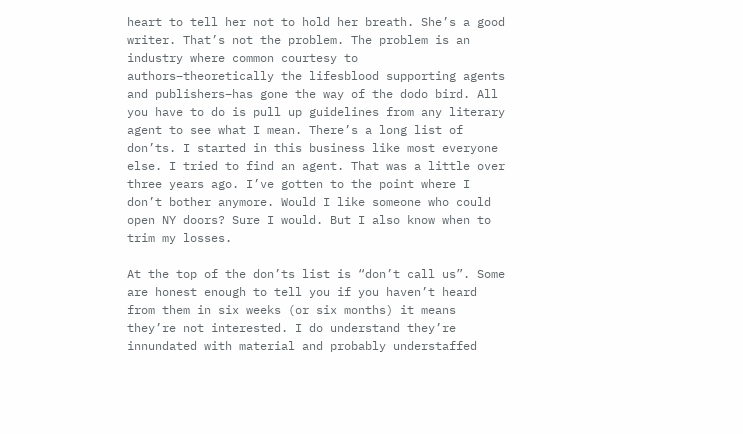heart to tell her not to hold her breath. She’s a good writer. That’s not the problem. The problem is an industry where common courtesy to authors–theoretically the lifesblood supporting agents and publishers–has gone the way of the dodo bird. All you have to do is pull up guidelines from any literary agent to see what I mean. There’s a long list of don’ts. I started in this business like most everyone else. I tried to find an agent. That was a little over three years ago. I’ve gotten to the point where I don’t bother anymore. Would I like someone who could open NY doors? Sure I would. But I also know when to trim my losses.

At the top of the don’ts list is “don’t call us”. Some are honest enough to tell you if you haven’t heard from them in six weeks (or six months) it means they’re not interested. I do understand they’re innundated with material and probably understaffed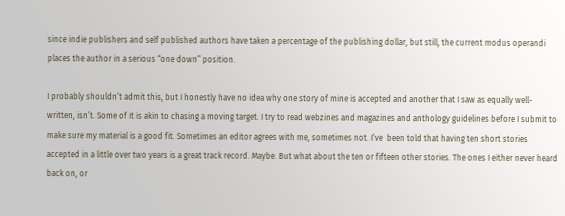since indie publishers and self published authors have taken a percentage of the publishing dollar, but still, the current modus operandi places the author in a serious “one down” position.

I probably shouldn’t admit this, but I honestly have no idea why one story of mine is accepted and another that I saw as equally well-written, isn’t. Some of it is akin to chasing a moving target. I try to read webzines and magazines and anthology guidelines before I submit to make sure my material is a good fit. Sometimes an editor agrees with me, sometimes not. I’ve  been told that having ten short stories accepted in a little over two years is a great track record. Maybe. But what about the ten or fifteen other stories. The ones I either never heard back on, or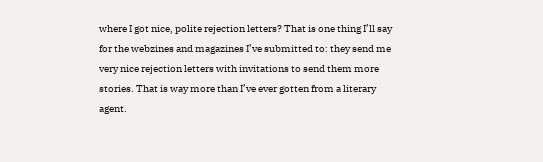where I got nice, polite rejection letters? That is one thing I’ll say for the webzines and magazines I’ve submitted to: they send me very nice rejection letters with invitations to send them more stories. That is way more than I’ve ever gotten from a literary agent.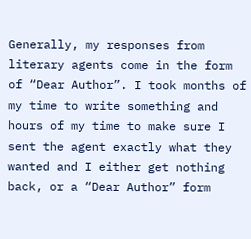Generally, my responses from literary agents come in the form of “Dear Author”. I took months of my time to write something and hours of my time to make sure I sent the agent exactly what they wanted and I either get nothing back, or a “Dear Author” form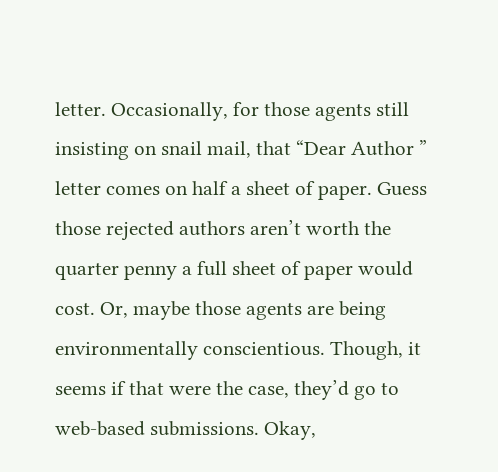letter. Occasionally, for those agents still insisting on snail mail, that “Dear Author ” letter comes on half a sheet of paper. Guess those rejected authors aren’t worth the quarter penny a full sheet of paper would cost. Or, maybe those agents are being environmentally conscientious. Though, it seems if that were the case, they’d go to web-based submissions. Okay,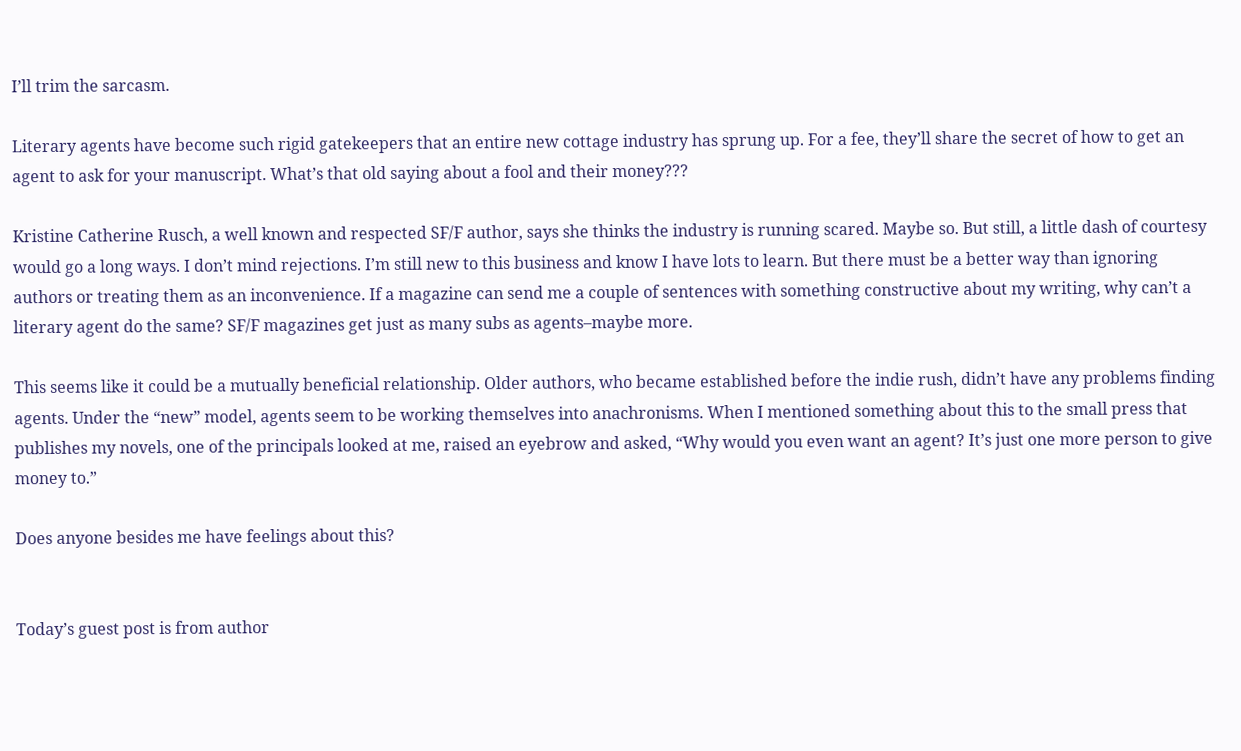I’ll trim the sarcasm.

Literary agents have become such rigid gatekeepers that an entire new cottage industry has sprung up. For a fee, they’ll share the secret of how to get an agent to ask for your manuscript. What’s that old saying about a fool and their money???

Kristine Catherine Rusch, a well known and respected SF/F author, says she thinks the industry is running scared. Maybe so. But still, a little dash of courtesy would go a long ways. I don’t mind rejections. I’m still new to this business and know I have lots to learn. But there must be a better way than ignoring authors or treating them as an inconvenience. If a magazine can send me a couple of sentences with something constructive about my writing, why can’t a literary agent do the same? SF/F magazines get just as many subs as agents–maybe more.

This seems like it could be a mutually beneficial relationship. Older authors, who became established before the indie rush, didn’t have any problems finding agents. Under the “new” model, agents seem to be working themselves into anachronisms. When I mentioned something about this to the small press that publishes my novels, one of the principals looked at me, raised an eyebrow and asked, “Why would you even want an agent? It’s just one more person to give money to.”

Does anyone besides me have feelings about this?


Today’s guest post is from author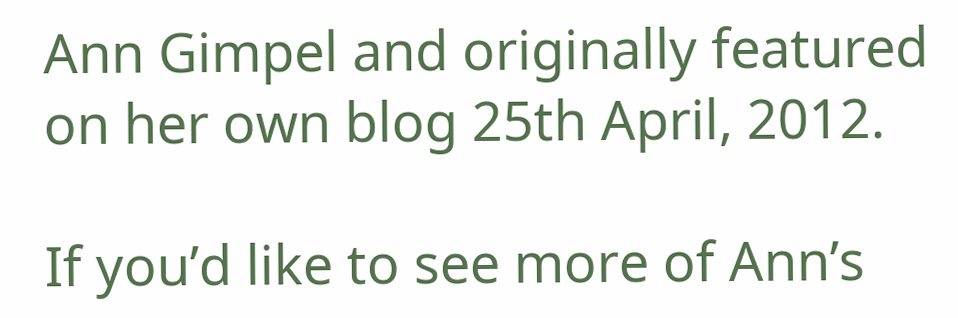Ann Gimpel and originally featured on her own blog 25th April, 2012.

If you’d like to see more of Ann’s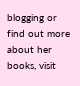blogging or find out more about her books, visit